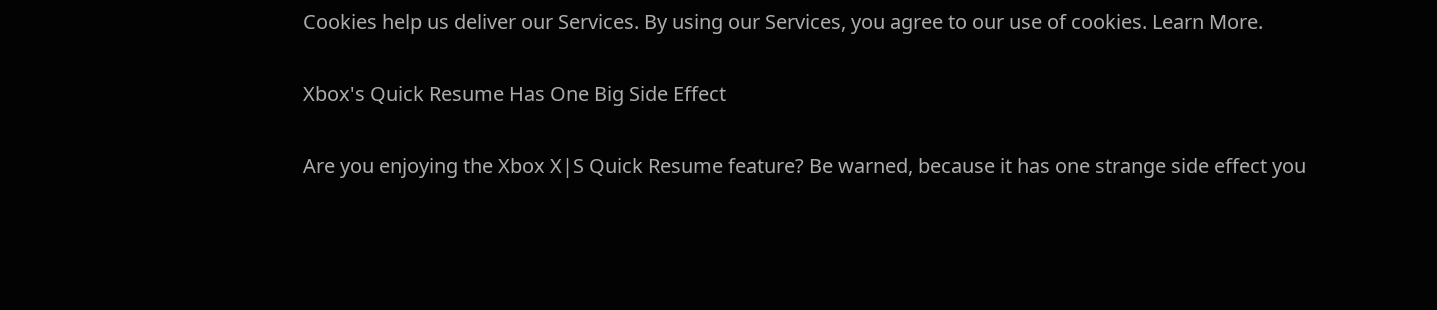Cookies help us deliver our Services. By using our Services, you agree to our use of cookies. Learn More.

Xbox's Quick Resume Has One Big Side Effect

Are you enjoying the Xbox X|S Quick Resume feature? Be warned, because it has one strange side effect you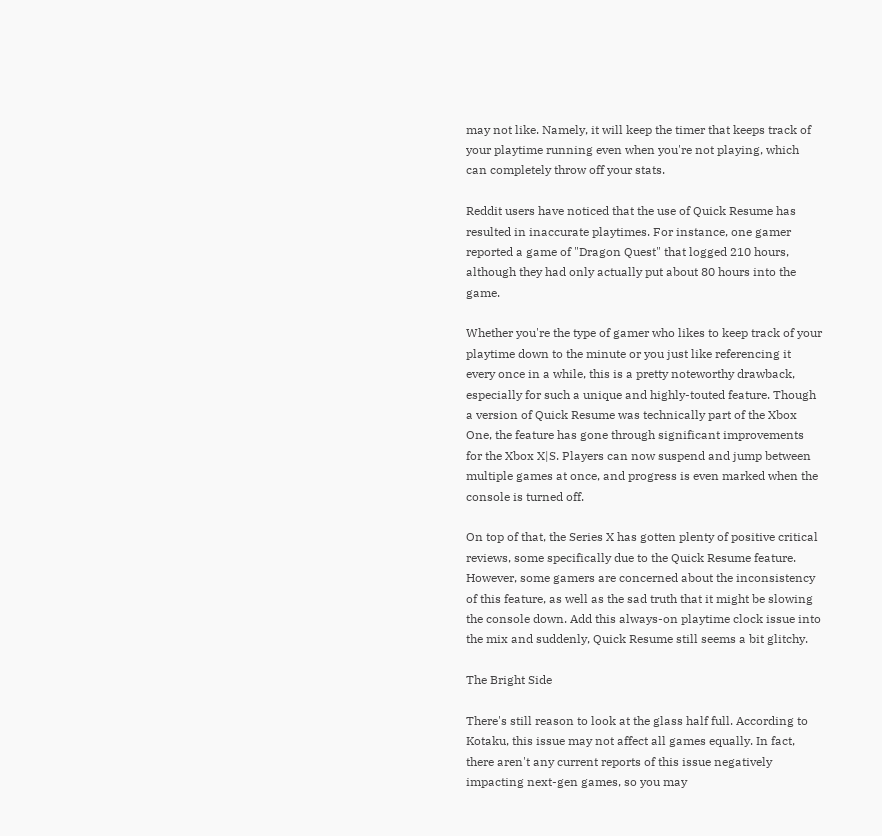may not like. Namely, it will keep the timer that keeps track of your playtime running even when you're not playing, which can completely throw off your stats.

Reddit users have noticed that the use of Quick Resume has resulted in inaccurate playtimes. For instance, one gamer reported a game of "Dragon Quest" that logged 210 hours, although they had only actually put about 80 hours into the game.

Whether you're the type of gamer who likes to keep track of your playtime down to the minute or you just like referencing it every once in a while, this is a pretty noteworthy drawback, especially for such a unique and highly-touted feature. Though a version of Quick Resume was technically part of the Xbox One, the feature has gone through significant improvements for the Xbox X|S. Players can now suspend and jump between multiple games at once, and progress is even marked when the console is turned off.

On top of that, the Series X has gotten plenty of positive critical reviews, some specifically due to the Quick Resume feature. However, some gamers are concerned about the inconsistency of this feature, as well as the sad truth that it might be slowing the console down. Add this always-on playtime clock issue into the mix and suddenly, Quick Resume still seems a bit glitchy.

The Bright Side

There's still reason to look at the glass half full. According to Kotaku, this issue may not affect all games equally. In fact, there aren't any current reports of this issue negatively impacting next-gen games, so you may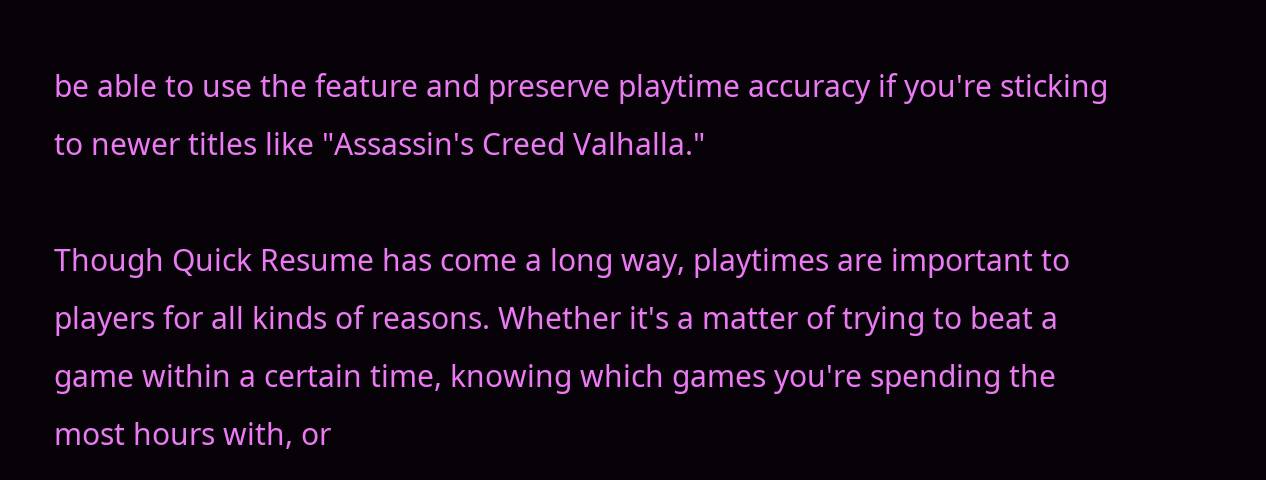be able to use the feature and preserve playtime accuracy if you're sticking to newer titles like "Assassin's Creed Valhalla."

Though Quick Resume has come a long way, playtimes are important to players for all kinds of reasons. Whether it's a matter of trying to beat a game within a certain time, knowing which games you're spending the most hours with, or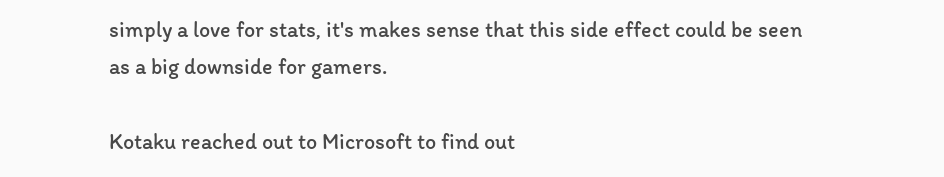simply a love for stats, it's makes sense that this side effect could be seen as a big downside for gamers.

Kotaku reached out to Microsoft to find out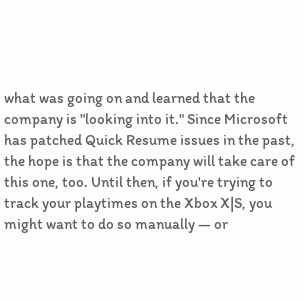what was going on and learned that the company is "looking into it." Since Microsoft has patched Quick Resume issues in the past, the hope is that the company will take care of this one, too. Until then, if you're trying to track your playtimes on the Xbox X|S, you might want to do so manually — or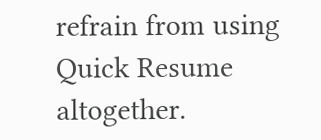refrain from using Quick Resume altogether.